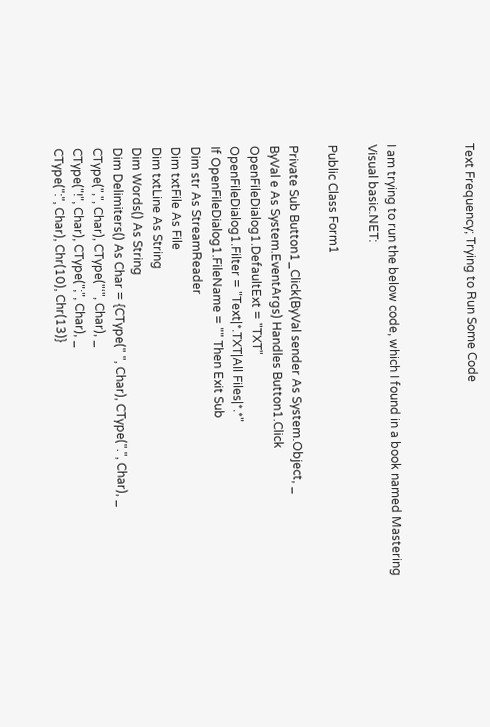Text Frequency; Trying to Run Some Code



I am trying to run the below code, which I found in a book named Mastering
Visual basic.NET:

Public Class Form1

Private Sub Button1_Click(ByVal sender As System.Object, _
ByVal e As System.EventArgs) Handles Button1.Click
OpenFileDialog1.DefaultExt = "TXT"
OpenFileDialog1.Filter = "Text|*.TXT|All Files|*.*"
If OpenFileDialog1.FileName = "" Then Exit Sub
Dim str As StreamReader
Dim txtFile As File
Dim txtLine As String
Dim Words() As String
Dim Delimiters() As Char = {CType(" ", Char), CType(".", Char), _
CType(",", Char), CType("‘", Char), _
CType("!", Char), CType(";", Char), _
CType(":", Char), Chr(10), Chr(13)}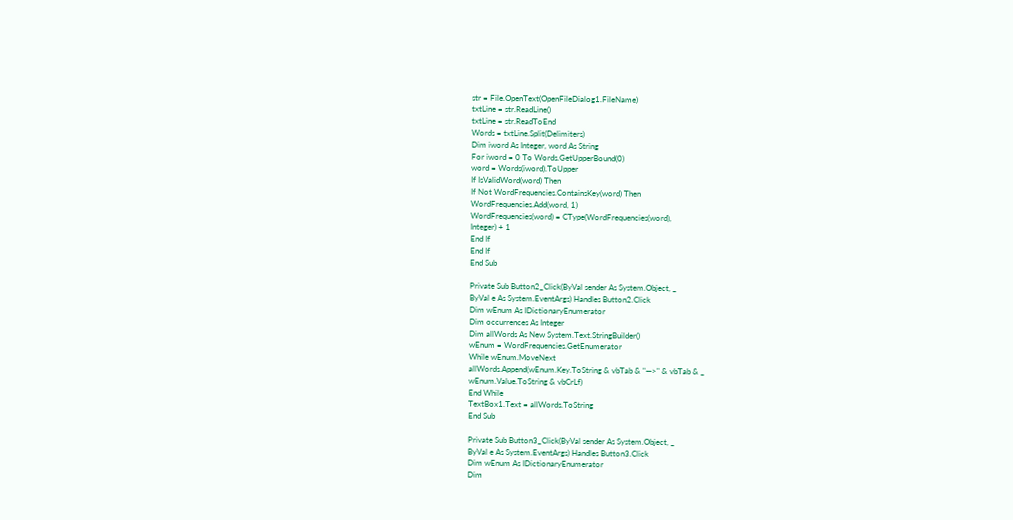str = File.OpenText(OpenFileDialog1.FileName)
txtLine = str.ReadLine()
txtLine = str.ReadToEnd
Words = txtLine.Split(Delimiters)
Dim iword As Integer, word As String
For iword = 0 To Words.GetUpperBound(0)
word = Words(iword).ToUpper
If IsValidWord(word) Then
If Not WordFrequencies.ContainsKey(word) Then
WordFrequencies.Add(word, 1)
WordFrequencies(word) = CType(WordFrequencies(word),
Integer) + 1
End If
End If
End Sub

Private Sub Button2_Click(ByVal sender As System.Object, _
ByVal e As System.EventArgs) Handles Button2.Click
Dim wEnum As IDictionaryEnumerator
Dim occurrences As Integer
Dim allWords As New System.Text.StringBuilder()
wEnum = WordFrequencies.GetEnumerator
While wEnum.MoveNext
allWords.Append(wEnum.Key.ToString & vbTab & "—>" & vbTab & _
wEnum.Value.ToString & vbCrLf)
End While
TextBox1.Text = allWords.ToString
End Sub

Private Sub Button3_Click(ByVal sender As System.Object, _
ByVal e As System.EventArgs) Handles Button3.Click
Dim wEnum As IDictionaryEnumerator
Dim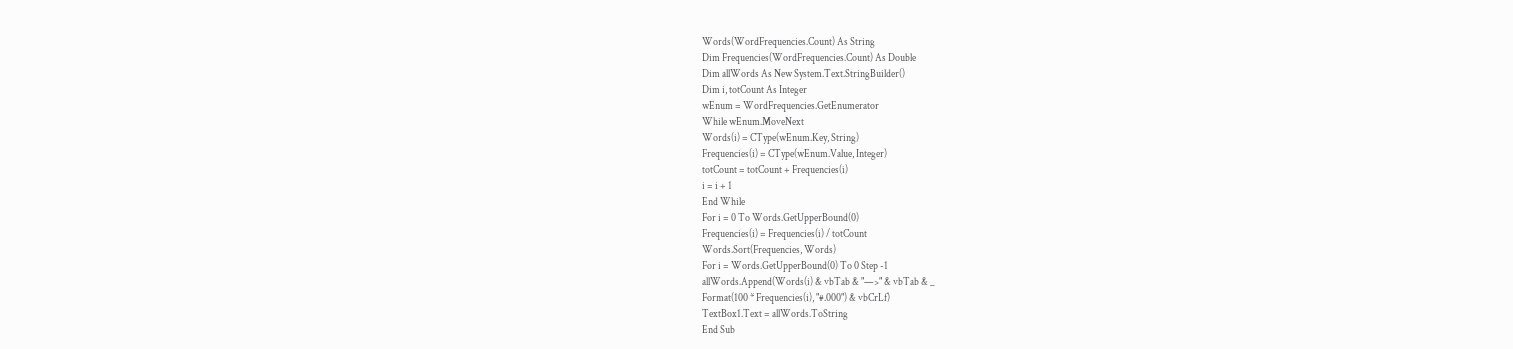Words(WordFrequencies.Count) As String
Dim Frequencies(WordFrequencies.Count) As Double
Dim allWords As New System.Text.StringBuilder()
Dim i, totCount As Integer
wEnum = WordFrequencies.GetEnumerator
While wEnum.MoveNext
Words(i) = CType(wEnum.Key, String)
Frequencies(i) = CType(wEnum.Value, Integer)
totCount = totCount + Frequencies(i)
i = i + 1
End While
For i = 0 To Words.GetUpperBound(0)
Frequencies(i) = Frequencies(i) / totCount
Words.Sort(Frequencies, Words)
For i = Words.GetUpperBound(0) To 0 Step -1
allWords.Append(Words(i) & vbTab & "—>" & vbTab & _
Format(100 * Frequencies(i), "#.000") & vbCrLf)
TextBox1.Text = allWords.ToString
End Sub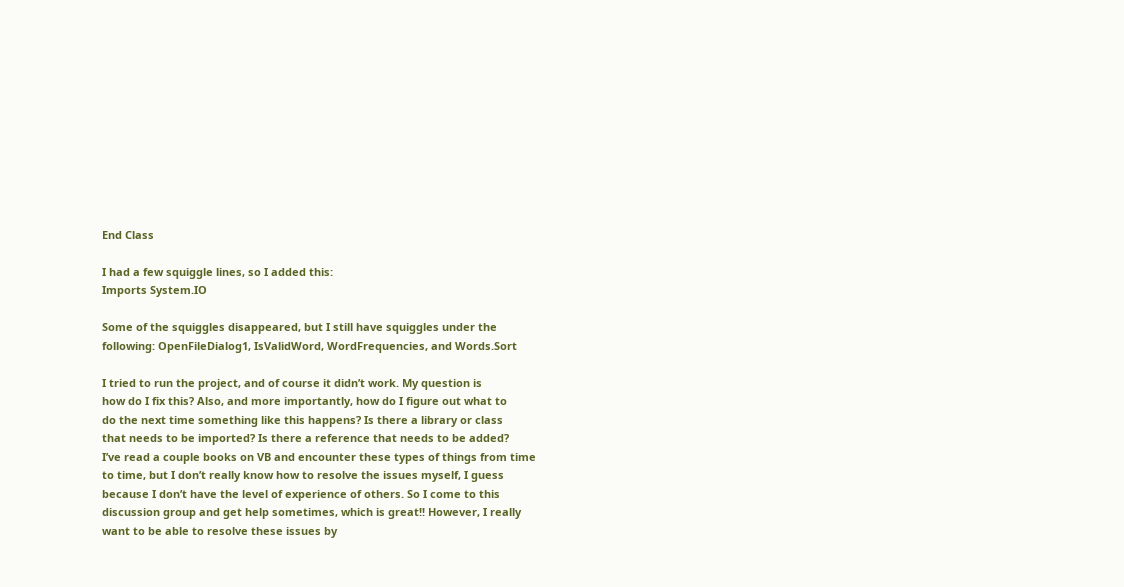End Class

I had a few squiggle lines, so I added this:
Imports System.IO

Some of the squiggles disappeared, but I still have squiggles under the
following: OpenFileDialog1, IsValidWord, WordFrequencies, and Words.Sort

I tried to run the project, and of course it didn’t work. My question is
how do I fix this? Also, and more importantly, how do I figure out what to
do the next time something like this happens? Is there a library or class
that needs to be imported? Is there a reference that needs to be added?
I’ve read a couple books on VB and encounter these types of things from time
to time, but I don’t really know how to resolve the issues myself, I guess
because I don’t have the level of experience of others. So I come to this
discussion group and get help sometimes, which is great!! However, I really
want to be able to resolve these issues by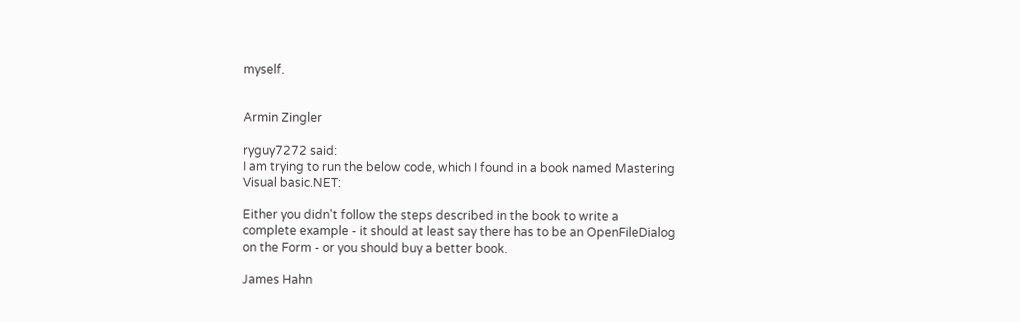myself.


Armin Zingler

ryguy7272 said:
I am trying to run the below code, which I found in a book named Mastering
Visual basic.NET:

Either you didn't follow the steps described in the book to write a
complete example - it should at least say there has to be an OpenFileDialog
on the Form - or you should buy a better book.

James Hahn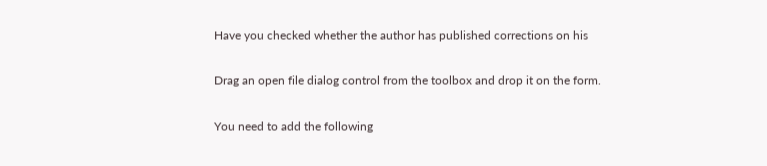Have you checked whether the author has published corrections on his

Drag an open file dialog control from the toolbox and drop it on the form.

You need to add the following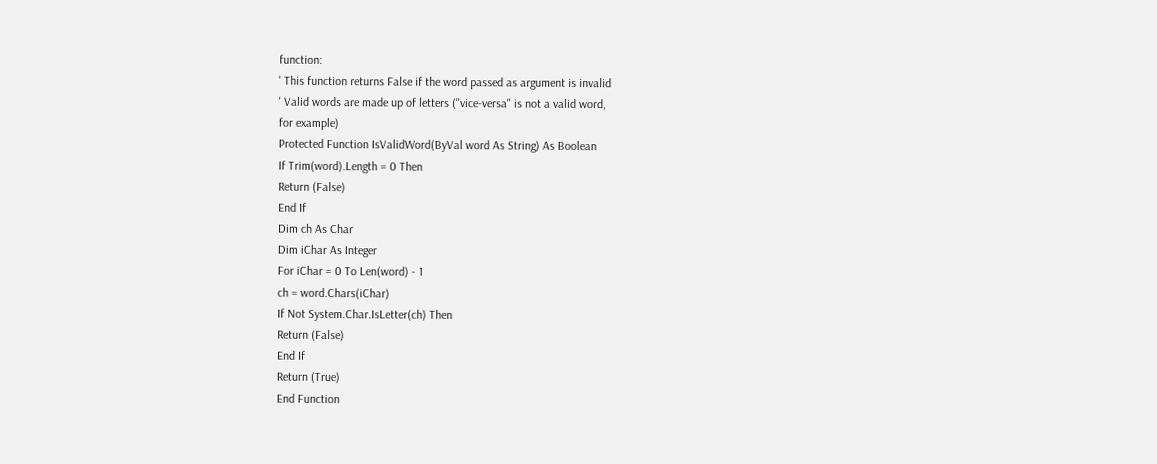function:
' This function returns False if the word passed as argument is invalid
' Valid words are made up of letters ("vice-versa" is not a valid word,
for example)
Protected Function IsValidWord(ByVal word As String) As Boolean
If Trim(word).Length = 0 Then
Return (False)
End If
Dim ch As Char
Dim iChar As Integer
For iChar = 0 To Len(word) - 1
ch = word.Chars(iChar)
If Not System.Char.IsLetter(ch) Then
Return (False)
End If
Return (True)
End Function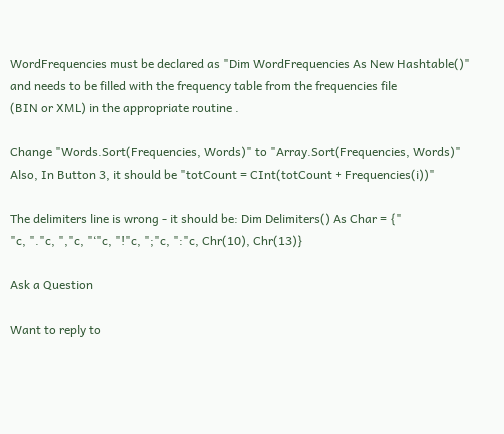WordFrequencies must be declared as "Dim WordFrequencies As New Hashtable()"
and needs to be filled with the frequency table from the frequencies file
(BIN or XML) in the appropriate routine .

Change "Words.Sort(Frequencies, Words)" to "Array.Sort(Frequencies, Words)"
Also, In Button 3, it should be "totCount = CInt(totCount + Frequencies(i))"

The delimiters line is wrong - it should be: Dim Delimiters() As Char = {"
"c, "."c, ","c, "‘"c, "!"c, ";"c, ":"c, Chr(10), Chr(13)}

Ask a Question

Want to reply to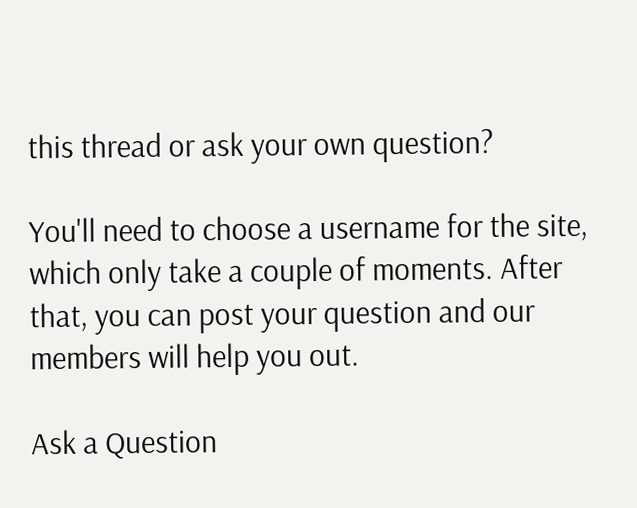this thread or ask your own question?

You'll need to choose a username for the site, which only take a couple of moments. After that, you can post your question and our members will help you out.

Ask a Question